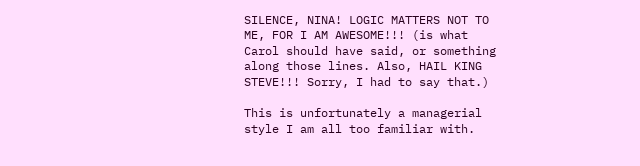SILENCE, NINA! LOGIC MATTERS NOT TO ME, FOR I AM AWESOME!!! (is what Carol should have said, or something along those lines. Also, HAIL KING STEVE!!! Sorry, I had to say that.)

This is unfortunately a managerial style I am all too familiar with.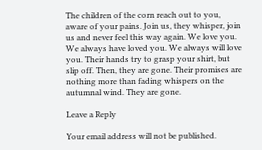The children of the corn reach out to you, aware of your pains. Join us, they whisper, join us and never feel this way again. We love you. We always have loved you. We always will love you. Their hands try to grasp your shirt, but slip off. Then, they are gone. Their promises are nothing more than fading whispers on the autumnal wind. They are gone.

Leave a Reply

Your email address will not be published.